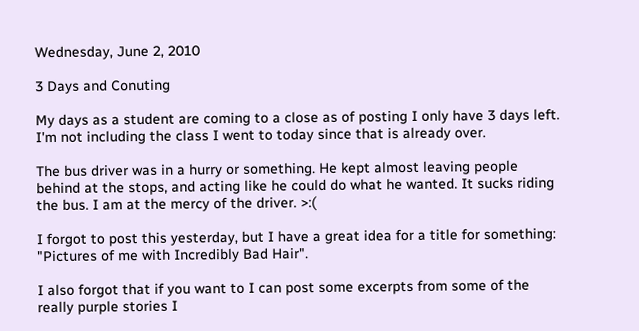Wednesday, June 2, 2010

3 Days and Conuting

My days as a student are coming to a close as of posting I only have 3 days left. I'm not including the class I went to today since that is already over.

The bus driver was in a hurry or something. He kept almost leaving people behind at the stops, and acting like he could do what he wanted. It sucks riding the bus. I am at the mercy of the driver. >:(

I forgot to post this yesterday, but I have a great idea for a title for something: "Pictures of me with Incredibly Bad Hair".

I also forgot that if you want to I can post some excerpts from some of the really purple stories I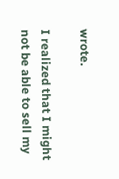wrote.

I realized that I might not be able to sell my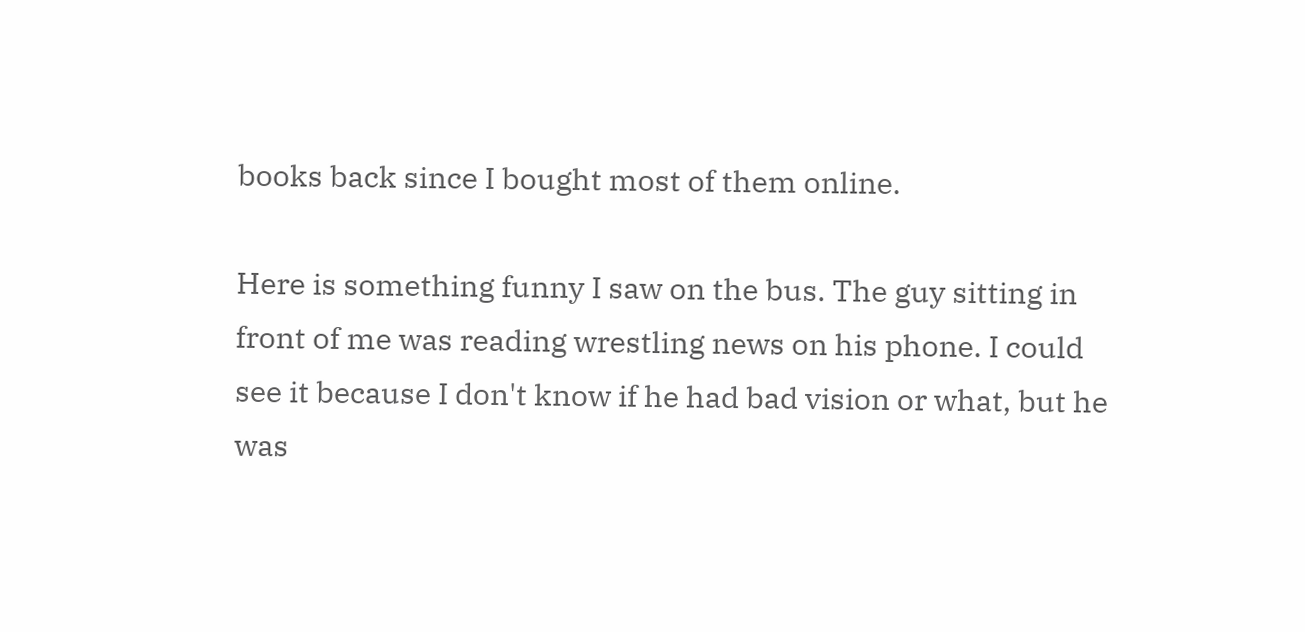books back since I bought most of them online.

Here is something funny I saw on the bus. The guy sitting in front of me was reading wrestling news on his phone. I could see it because I don't know if he had bad vision or what, but he was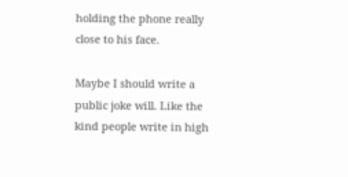holding the phone really close to his face.

Maybe I should write a public joke will. Like the kind people write in high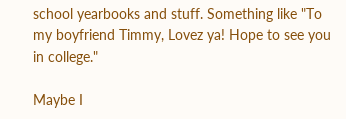school yearbooks and stuff. Something like "To my boyfriend Timmy, Lovez ya! Hope to see you in college."

Maybe I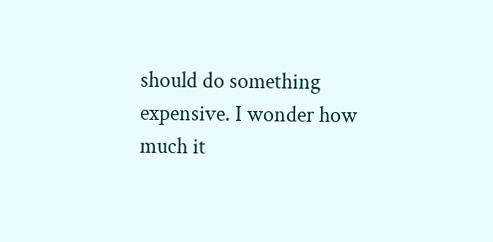should do something expensive. I wonder how much it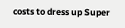costs to dress up Super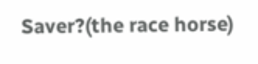Saver?(the race horse)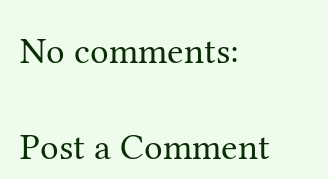No comments:

Post a Comment